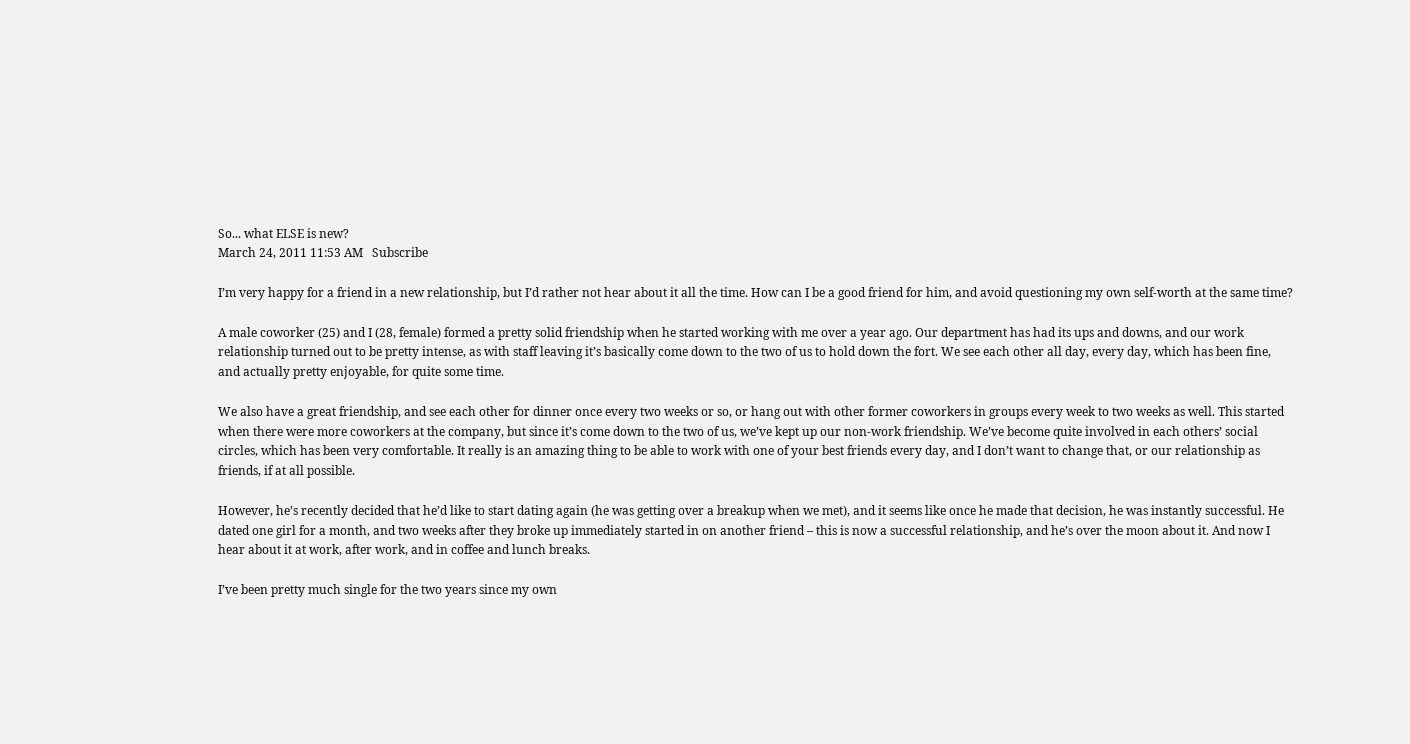So... what ELSE is new?
March 24, 2011 11:53 AM   Subscribe

I’m very happy for a friend in a new relationship, but I’d rather not hear about it all the time. How can I be a good friend for him, and avoid questioning my own self-worth at the same time?

A male coworker (25) and I (28, female) formed a pretty solid friendship when he started working with me over a year ago. Our department has had its ups and downs, and our work relationship turned out to be pretty intense, as with staff leaving it’s basically come down to the two of us to hold down the fort. We see each other all day, every day, which has been fine, and actually pretty enjoyable, for quite some time.

We also have a great friendship, and see each other for dinner once every two weeks or so, or hang out with other former coworkers in groups every week to two weeks as well. This started when there were more coworkers at the company, but since it’s come down to the two of us, we’ve kept up our non-work friendship. We’ve become quite involved in each others’ social circles, which has been very comfortable. It really is an amazing thing to be able to work with one of your best friends every day, and I don’t want to change that, or our relationship as friends, if at all possible.

However, he’s recently decided that he’d like to start dating again (he was getting over a breakup when we met), and it seems like once he made that decision, he was instantly successful. He dated one girl for a month, and two weeks after they broke up immediately started in on another friend – this is now a successful relationship, and he’s over the moon about it. And now I hear about it at work, after work, and in coffee and lunch breaks.

I’ve been pretty much single for the two years since my own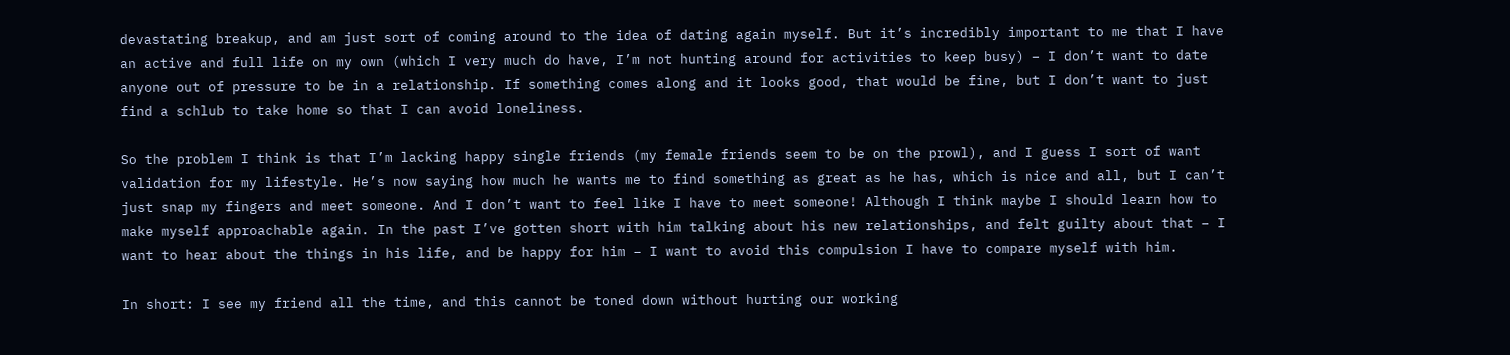devastating breakup, and am just sort of coming around to the idea of dating again myself. But it’s incredibly important to me that I have an active and full life on my own (which I very much do have, I’m not hunting around for activities to keep busy) – I don’t want to date anyone out of pressure to be in a relationship. If something comes along and it looks good, that would be fine, but I don’t want to just find a schlub to take home so that I can avoid loneliness.

So the problem I think is that I’m lacking happy single friends (my female friends seem to be on the prowl), and I guess I sort of want validation for my lifestyle. He’s now saying how much he wants me to find something as great as he has, which is nice and all, but I can’t just snap my fingers and meet someone. And I don’t want to feel like I have to meet someone! Although I think maybe I should learn how to make myself approachable again. In the past I’ve gotten short with him talking about his new relationships, and felt guilty about that – I want to hear about the things in his life, and be happy for him – I want to avoid this compulsion I have to compare myself with him.

In short: I see my friend all the time, and this cannot be toned down without hurting our working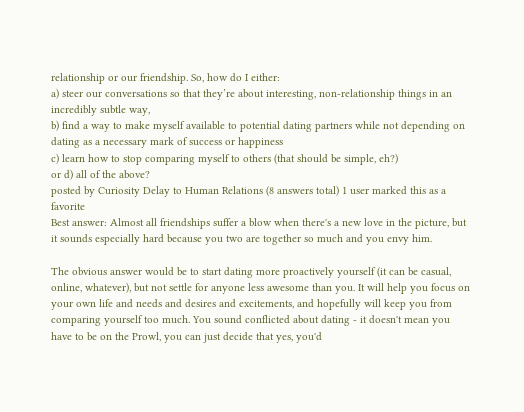relationship or our friendship. So, how do I either:
a) steer our conversations so that they’re about interesting, non-relationship things in an incredibly subtle way,
b) find a way to make myself available to potential dating partners while not depending on dating as a necessary mark of success or happiness
c) learn how to stop comparing myself to others (that should be simple, eh?)
or d) all of the above?
posted by Curiosity Delay to Human Relations (8 answers total) 1 user marked this as a favorite
Best answer: Almost all friendships suffer a blow when there's a new love in the picture, but it sounds especially hard because you two are together so much and you envy him.

The obvious answer would be to start dating more proactively yourself (it can be casual, online, whatever), but not settle for anyone less awesome than you. It will help you focus on your own life and needs and desires and excitements, and hopefully will keep you from comparing yourself too much. You sound conflicted about dating - it doesn't mean you have to be on the Prowl, you can just decide that yes, you'd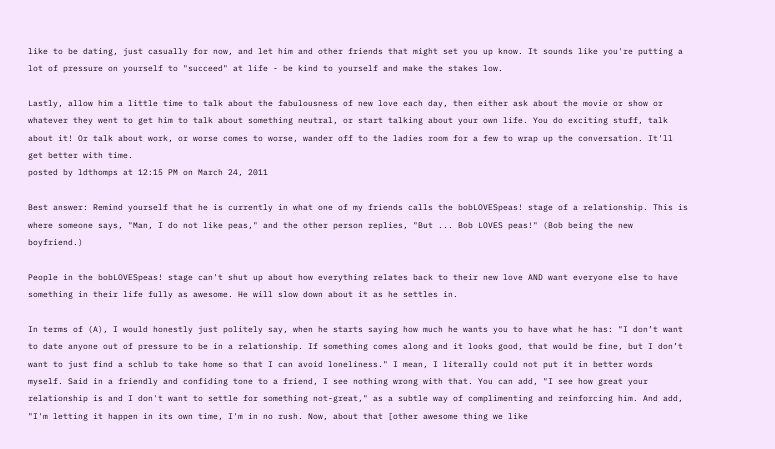like to be dating, just casually for now, and let him and other friends that might set you up know. It sounds like you're putting a lot of pressure on yourself to "succeed" at life - be kind to yourself and make the stakes low.

Lastly, allow him a little time to talk about the fabulousness of new love each day, then either ask about the movie or show or whatever they went to get him to talk about something neutral, or start talking about your own life. You do exciting stuff, talk about it! Or talk about work, or worse comes to worse, wander off to the ladies room for a few to wrap up the conversation. It'll get better with time.
posted by ldthomps at 12:15 PM on March 24, 2011

Best answer: Remind yourself that he is currently in what one of my friends calls the bobLOVESpeas! stage of a relationship. This is where someone says, "Man, I do not like peas," and the other person replies, "But ... Bob LOVES peas!" (Bob being the new boyfriend.)

People in the bobLOVESpeas! stage can't shut up about how everything relates back to their new love AND want everyone else to have something in their life fully as awesome. He will slow down about it as he settles in.

In terms of (A), I would honestly just politely say, when he starts saying how much he wants you to have what he has: "I don’t want to date anyone out of pressure to be in a relationship. If something comes along and it looks good, that would be fine, but I don’t want to just find a schlub to take home so that I can avoid loneliness." I mean, I literally could not put it in better words myself. Said in a friendly and confiding tone to a friend, I see nothing wrong with that. You can add, "I see how great your relationship is and I don't want to settle for something not-great," as a subtle way of complimenting and reinforcing him. And add, "I'm letting it happen in its own time, I'm in no rush. Now, about that [other awesome thing we like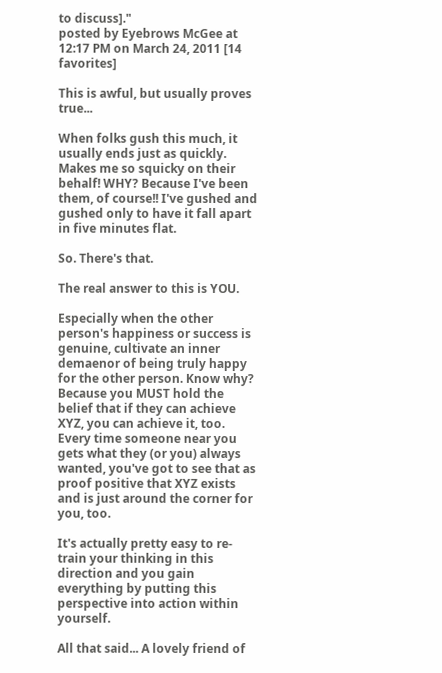to discuss]."
posted by Eyebrows McGee at 12:17 PM on March 24, 2011 [14 favorites]

This is awful, but usually proves true...

When folks gush this much, it usually ends just as quickly. Makes me so squicky on their behalf! WHY? Because I've been them, of course!! I've gushed and gushed only to have it fall apart in five minutes flat.

So. There's that.

The real answer to this is YOU.

Especially when the other person's happiness or success is genuine, cultivate an inner demaenor of being truly happy for the other person. Know why? Because you MUST hold the belief that if they can achieve XYZ, you can achieve it, too. Every time someone near you gets what they (or you) always wanted, you've got to see that as proof positive that XYZ exists and is just around the corner for you, too.

It's actually pretty easy to re-train your thinking in this direction and you gain everything by putting this perspective into action within yourself.

All that said... A lovely friend of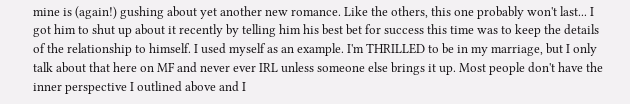mine is (again!) gushing about yet another new romance. Like the others, this one probably won't last... I got him to shut up about it recently by telling him his best bet for success this time was to keep the details of the relationship to himself. I used myself as an example. I'm THRILLED to be in my marriage, but I only talk about that here on MF and never ever IRL unless someone else brings it up. Most people don't have the inner perspective I outlined above and I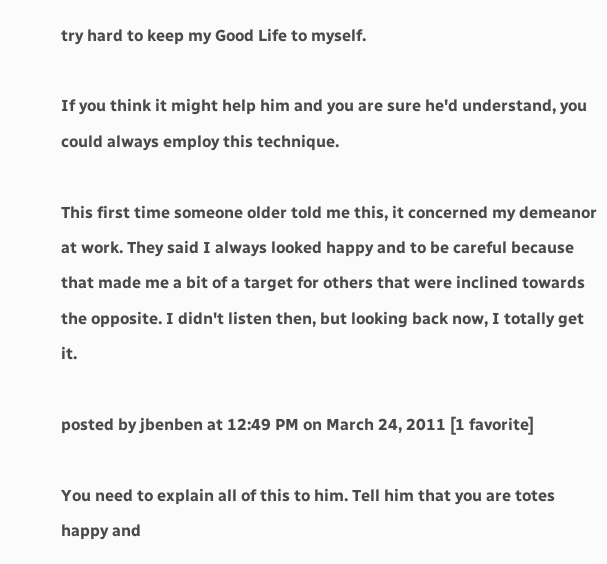try hard to keep my Good Life to myself.

If you think it might help him and you are sure he'd understand, you could always employ this technique.

This first time someone older told me this, it concerned my demeanor at work. They said I always looked happy and to be careful because that made me a bit of a target for others that were inclined towards the opposite. I didn't listen then, but looking back now, I totally get it.

posted by jbenben at 12:49 PM on March 24, 2011 [1 favorite]

You need to explain all of this to him. Tell him that you are totes happy and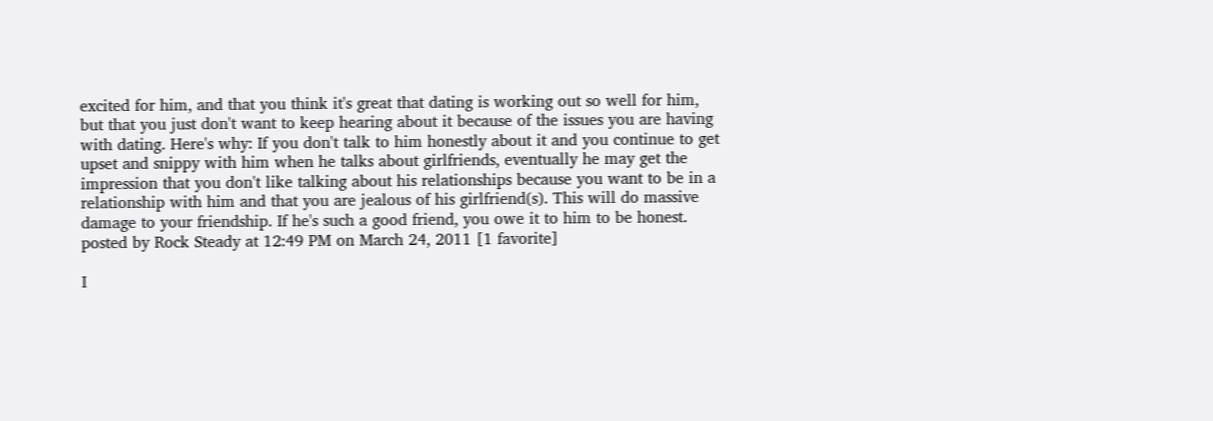excited for him, and that you think it's great that dating is working out so well for him, but that you just don't want to keep hearing about it because of the issues you are having with dating. Here's why: If you don't talk to him honestly about it and you continue to get upset and snippy with him when he talks about girlfriends, eventually he may get the impression that you don't like talking about his relationships because you want to be in a relationship with him and that you are jealous of his girlfriend(s). This will do massive damage to your friendship. If he's such a good friend, you owe it to him to be honest.
posted by Rock Steady at 12:49 PM on March 24, 2011 [1 favorite]

I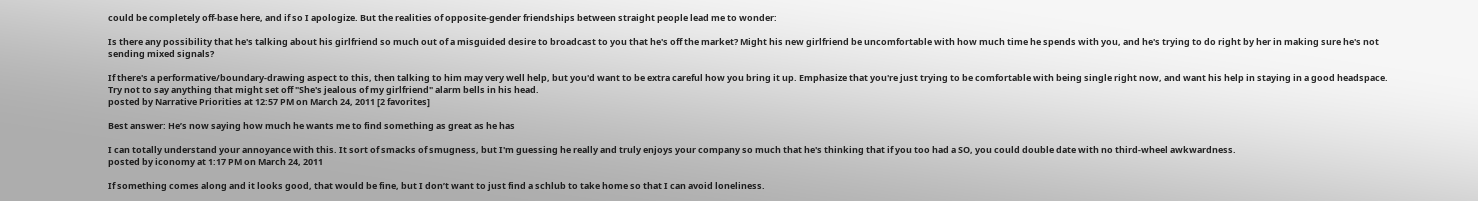could be completely off-base here, and if so I apologize. But the realities of opposite-gender friendships between straight people lead me to wonder:

Is there any possibility that he's talking about his girlfriend so much out of a misguided desire to broadcast to you that he's off the market? Might his new girlfriend be uncomfortable with how much time he spends with you, and he's trying to do right by her in making sure he's not sending mixed signals?

If there's a performative/boundary-drawing aspect to this, then talking to him may very well help, but you'd want to be extra careful how you bring it up. Emphasize that you're just trying to be comfortable with being single right now, and want his help in staying in a good headspace. Try not to say anything that might set off "She's jealous of my girlfriend" alarm bells in his head.
posted by Narrative Priorities at 12:57 PM on March 24, 2011 [2 favorites]

Best answer: He’s now saying how much he wants me to find something as great as he has

I can totally understand your annoyance with this. It sort of smacks of smugness, but I'm guessing he really and truly enjoys your company so much that he's thinking that if you too had a SO, you could double date with no third-wheel awkwardness.
posted by iconomy at 1:17 PM on March 24, 2011

If something comes along and it looks good, that would be fine, but I don’t want to just find a schlub to take home so that I can avoid loneliness.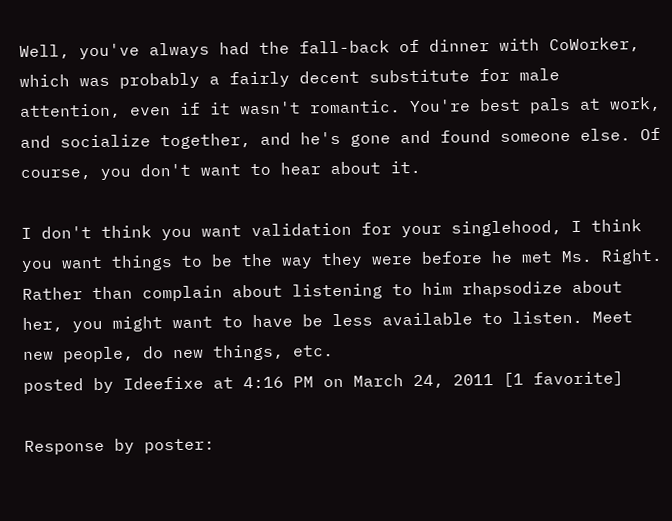Well, you've always had the fall-back of dinner with CoWorker, which was probably a fairly decent substitute for male attention, even if it wasn't romantic. You're best pals at work, and socialize together, and he's gone and found someone else. Of course, you don't want to hear about it.

I don't think you want validation for your singlehood, I think you want things to be the way they were before he met Ms. Right. Rather than complain about listening to him rhapsodize about her, you might want to have be less available to listen. Meet new people, do new things, etc.
posted by Ideefixe at 4:16 PM on March 24, 2011 [1 favorite]

Response by poster: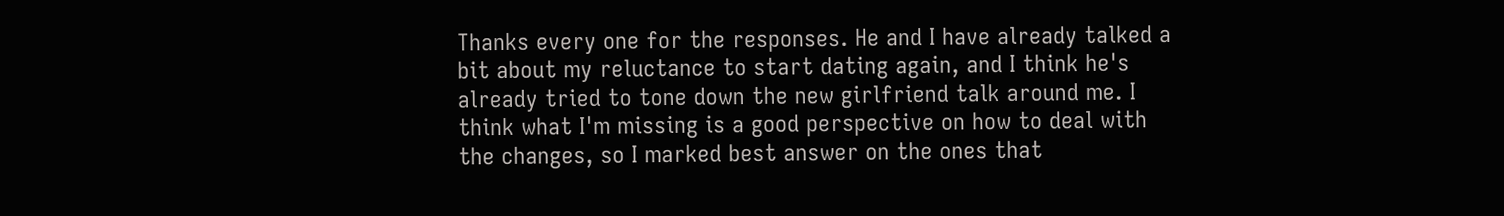Thanks every one for the responses. He and I have already talked a bit about my reluctance to start dating again, and I think he's already tried to tone down the new girlfriend talk around me. I think what I'm missing is a good perspective on how to deal with the changes, so I marked best answer on the ones that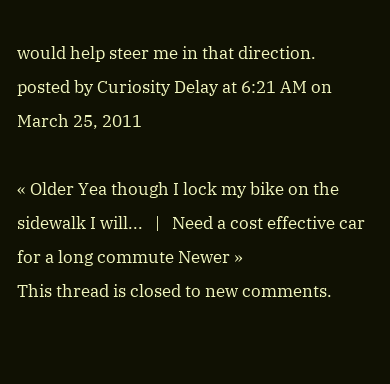would help steer me in that direction.
posted by Curiosity Delay at 6:21 AM on March 25, 2011

« Older Yea though I lock my bike on the sidewalk I will...   |   Need a cost effective car for a long commute Newer »
This thread is closed to new comments.